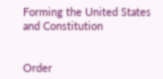Forming the United States and Constitution


Order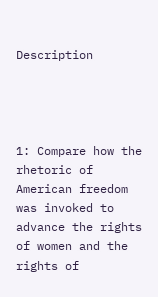Description




1: Compare how the rhetoric of American freedom was invoked to advance the rights of women and the rights of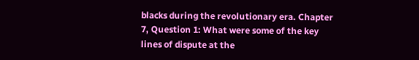blacks during the revolutionary era. Chapter 7, Question 1: What were some of the key
lines of dispute at the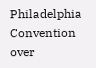Philadelphia Convention over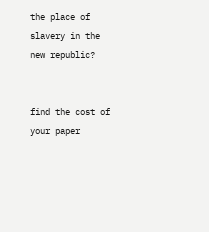the place of slavery in the new republic?


find the cost of your paper